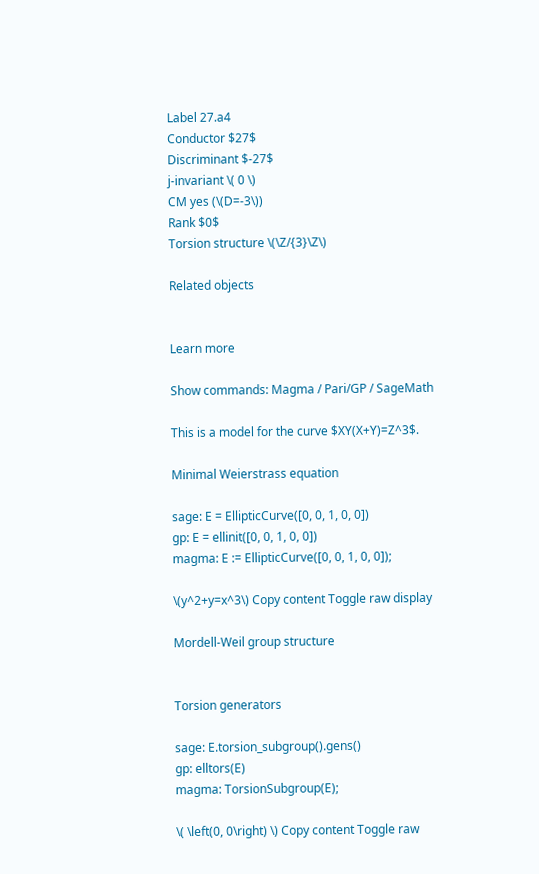Label 27.a4
Conductor $27$
Discriminant $-27$
j-invariant \( 0 \)
CM yes (\(D=-3\))
Rank $0$
Torsion structure \(\Z/{3}\Z\)

Related objects


Learn more

Show commands: Magma / Pari/GP / SageMath

This is a model for the curve $XY(X+Y)=Z^3$.

Minimal Weierstrass equation

sage: E = EllipticCurve([0, 0, 1, 0, 0])
gp: E = ellinit([0, 0, 1, 0, 0])
magma: E := EllipticCurve([0, 0, 1, 0, 0]);

\(y^2+y=x^3\) Copy content Toggle raw display

Mordell-Weil group structure


Torsion generators

sage: E.torsion_subgroup().gens()
gp: elltors(E)
magma: TorsionSubgroup(E);

\( \left(0, 0\right) \) Copy content Toggle raw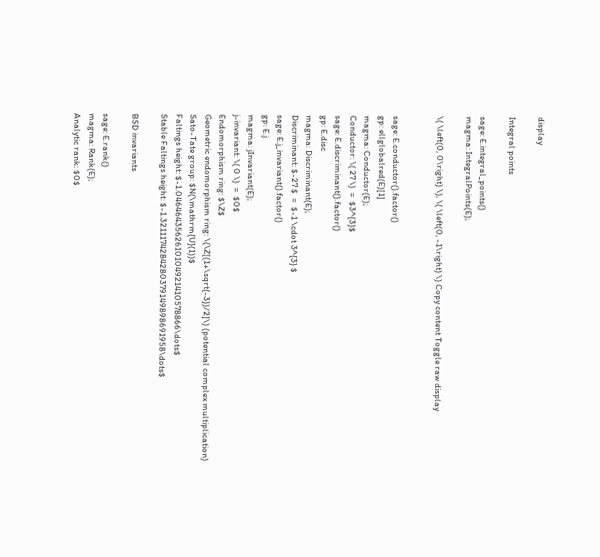display

Integral points

sage: E.integral_points()
magma: IntegralPoints(E);

\( \left(0, 0\right) \), \( \left(0, -1\right) \) Copy content Toggle raw display


sage: E.conductor().factor()
gp: ellglobalred(E)[1]
magma: Conductor(E);
Conductor: \( 27 \)  =  $3^{3}$
sage: E.discriminant().factor()
gp: E.disc
magma: Discriminant(E);
Discriminant: $-27 $  =  $-1 \cdot 3^{3} $
sage: E.j_invariant().factor()
gp: E.j
magma: jInvariant(E);
j-invariant: \( 0 \)  =  $0$
Endomorphism ring: $\Z$
Geometric endomorphism ring: \(\Z[(1+\sqrt{-3})/2]\) (potential complex multiplication)
Sato-Tate group: $N(\mathrm{U}(1))$
Faltings height: $-1.0464643562610104921410578866\dots$
Stable Faltings height: $-1.3211174284280379149898691958\dots$

BSD invariants

sage: E.rank()
magma: Rank(E);
Analytic rank: $0$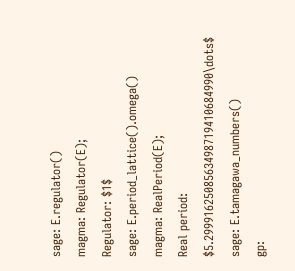sage: E.regulator()
magma: Regulator(E);
Regulator: $1$
sage: E.period_lattice().omega()
magma: RealPeriod(E);
Real period: $5.2999162508563498719410684990\dots$
sage: E.tamagawa_numbers()
gp: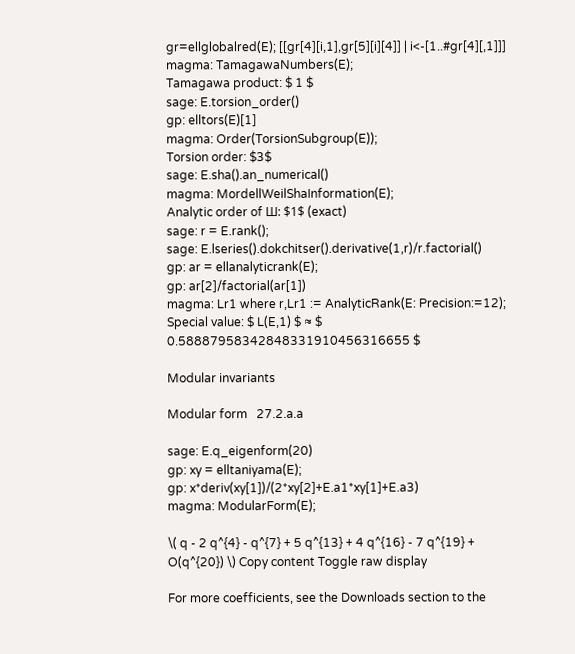gr=ellglobalred(E); [[gr[4][i,1],gr[5][i][4]] | i<-[1..#gr[4][,1]]]
magma: TamagawaNumbers(E);
Tamagawa product: $ 1 $
sage: E.torsion_order()
gp: elltors(E)[1]
magma: Order(TorsionSubgroup(E));
Torsion order: $3$
sage: E.sha().an_numerical()
magma: MordellWeilShaInformation(E);
Analytic order of Ш: $1$ (exact)
sage: r = E.rank();
sage: E.lseries().dokchitser().derivative(1,r)/r.factorial()
gp: ar = ellanalyticrank(E);
gp: ar[2]/factorial(ar[1])
magma: Lr1 where r,Lr1 := AnalyticRank(E: Precision:=12);
Special value: $ L(E,1) $ ≈ $ 0.58887958342848331910456316655 $

Modular invariants

Modular form   27.2.a.a

sage: E.q_eigenform(20)
gp: xy = elltaniyama(E);
gp: x*deriv(xy[1])/(2*xy[2]+E.a1*xy[1]+E.a3)
magma: ModularForm(E);

\( q - 2 q^{4} - q^{7} + 5 q^{13} + 4 q^{16} - 7 q^{19} + O(q^{20}) \) Copy content Toggle raw display

For more coefficients, see the Downloads section to the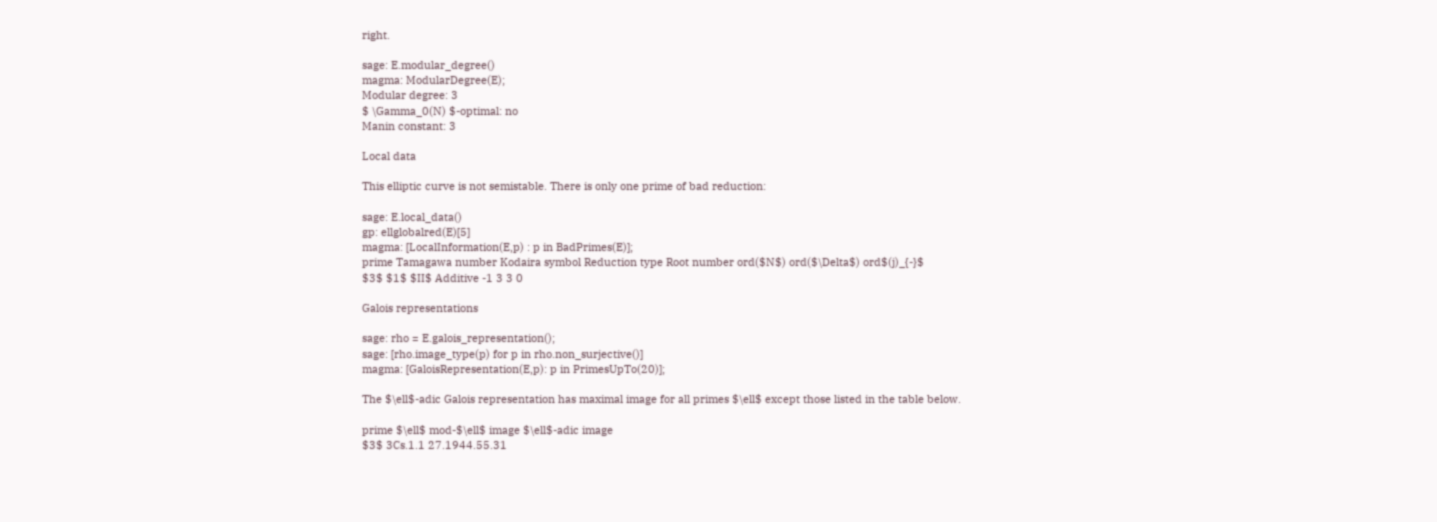right.

sage: E.modular_degree()
magma: ModularDegree(E);
Modular degree: 3
$ \Gamma_0(N) $-optimal: no
Manin constant: 3

Local data

This elliptic curve is not semistable. There is only one prime of bad reduction:

sage: E.local_data()
gp: ellglobalred(E)[5]
magma: [LocalInformation(E,p) : p in BadPrimes(E)];
prime Tamagawa number Kodaira symbol Reduction type Root number ord($N$) ord($\Delta$) ord$(j)_{-}$
$3$ $1$ $II$ Additive -1 3 3 0

Galois representations

sage: rho = E.galois_representation();
sage: [rho.image_type(p) for p in rho.non_surjective()]
magma: [GaloisRepresentation(E,p): p in PrimesUpTo(20)];

The $\ell$-adic Galois representation has maximal image for all primes $\ell$ except those listed in the table below.

prime $\ell$ mod-$\ell$ image $\ell$-adic image
$3$ 3Cs.1.1 27.1944.55.31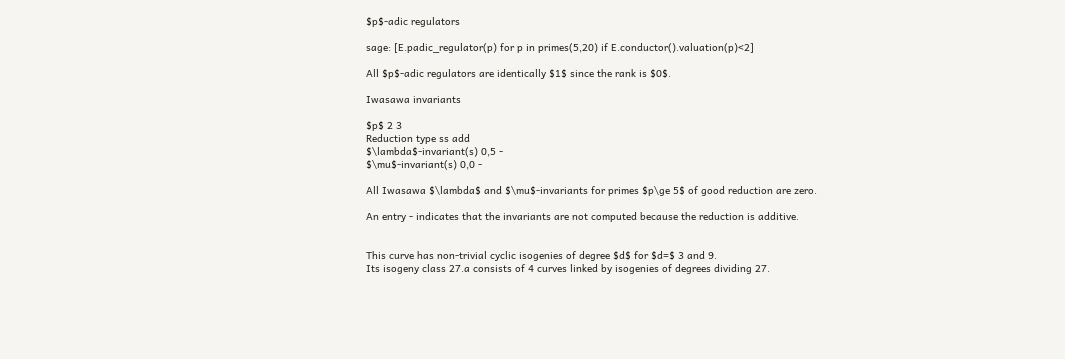$p$-adic regulators

sage: [E.padic_regulator(p) for p in primes(5,20) if E.conductor().valuation(p)<2]

All $p$-adic regulators are identically $1$ since the rank is $0$.

Iwasawa invariants

$p$ 2 3
Reduction type ss add
$\lambda$-invariant(s) 0,5 -
$\mu$-invariant(s) 0,0 -

All Iwasawa $\lambda$ and $\mu$-invariants for primes $p\ge 5$ of good reduction are zero.

An entry - indicates that the invariants are not computed because the reduction is additive.


This curve has non-trivial cyclic isogenies of degree $d$ for $d=$ 3 and 9.
Its isogeny class 27.a consists of 4 curves linked by isogenies of degrees dividing 27.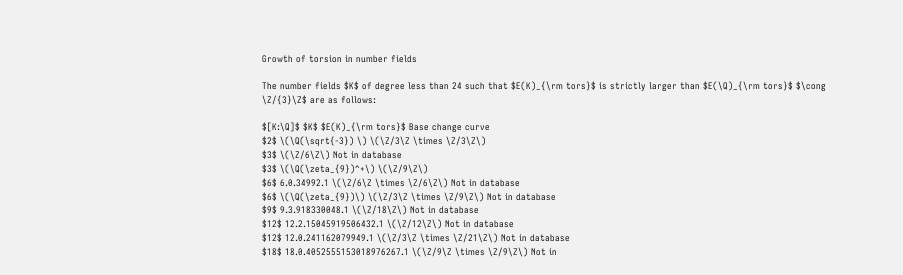Growth of torsion in number fields

The number fields $K$ of degree less than 24 such that $E(K)_{\rm tors}$ is strictly larger than $E(\Q)_{\rm tors}$ $\cong \Z/{3}\Z$ are as follows:

$[K:\Q]$ $K$ $E(K)_{\rm tors}$ Base change curve
$2$ \(\Q(\sqrt{-3}) \) \(\Z/3\Z \times \Z/3\Z\)
$3$ \(\Z/6\Z\) Not in database
$3$ \(\Q(\zeta_{9})^+\) \(\Z/9\Z\)
$6$ 6.0.34992.1 \(\Z/6\Z \times \Z/6\Z\) Not in database
$6$ \(\Q(\zeta_{9})\) \(\Z/3\Z \times \Z/9\Z\) Not in database
$9$ 9.3.918330048.1 \(\Z/18\Z\) Not in database
$12$ 12.2.15045919506432.1 \(\Z/12\Z\) Not in database
$12$ 12.0.241162079949.1 \(\Z/3\Z \times \Z/21\Z\) Not in database
$18$ 18.0.4052555153018976267.1 \(\Z/9\Z \times \Z/9\Z\) Not in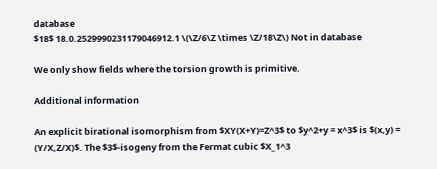database
$18$ 18.0.2529990231179046912.1 \(\Z/6\Z \times \Z/18\Z\) Not in database

We only show fields where the torsion growth is primitive.

Additional information

An explicit birational isomorphism from $XY(X+Y)=Z^3$ to $y^2+y = x^3$ is $(x,y) = (Y/X,Z/X)$. The $3$-isogeny from the Fermat cubic $X_1^3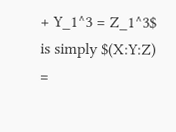+ Y_1^3 = Z_1^3$ is simply $(X:Y:Z) =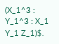(X_1^3 : Y_1^3 : X_1 Y_1 Z_1)$.